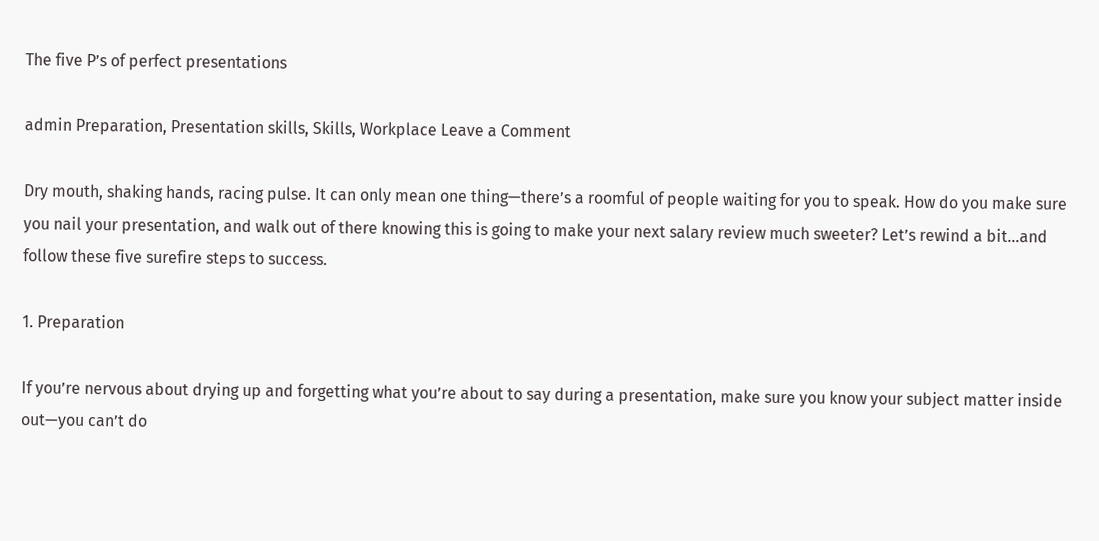The five P’s of perfect presentations

admin Preparation, Presentation skills, Skills, Workplace Leave a Comment

Dry mouth, shaking hands, racing pulse. It can only mean one thing—there’s a roomful of people waiting for you to speak. How do you make sure you nail your presentation, and walk out of there knowing this is going to make your next salary review much sweeter? Let’s rewind a bit…and follow these five surefire steps to success.

1. Preparation

If you’re nervous about drying up and forgetting what you’re about to say during a presentation, make sure you know your subject matter inside out—you can’t do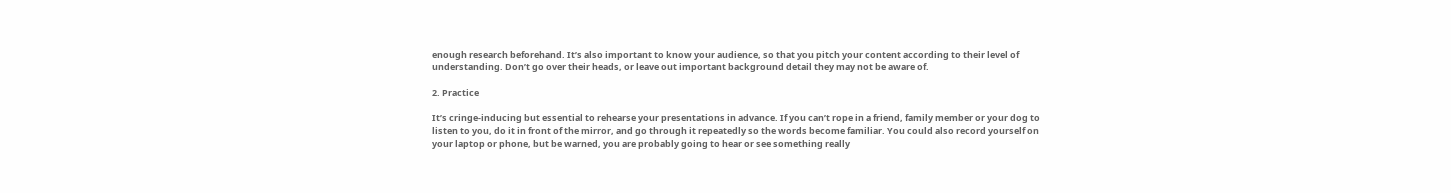enough research beforehand. It’s also important to know your audience, so that you pitch your content according to their level of understanding. Don’t go over their heads, or leave out important background detail they may not be aware of.

2. Practice

It’s cringe-inducing but essential to rehearse your presentations in advance. If you can’t rope in a friend, family member or your dog to listen to you, do it in front of the mirror, and go through it repeatedly so the words become familiar. You could also record yourself on your laptop or phone, but be warned, you are probably going to hear or see something really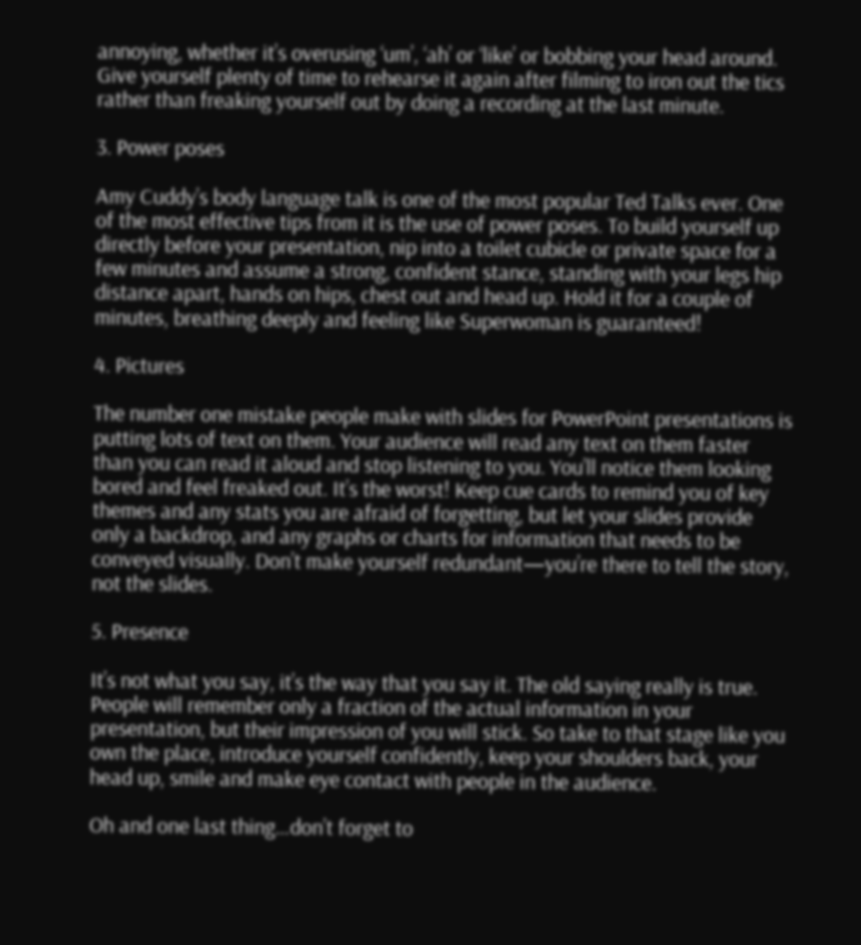annoying, whether it’s overusing ‘um’, ‘ah’ or ‘like’ or bobbing your head around. Give yourself plenty of time to rehearse it again after filming to iron out the tics rather than freaking yourself out by doing a recording at the last minute.

3. Power poses

Amy Cuddy’s body language talk is one of the most popular Ted Talks ever. One of the most effective tips from it is the use of power poses. To build yourself up directly before your presentation, nip into a toilet cubicle or private space for a few minutes and assume a strong, confident stance, standing with your legs hip distance apart, hands on hips, chest out and head up. Hold it for a couple of minutes, breathing deeply and feeling like Superwoman is guaranteed!

4. Pictures

The number one mistake people make with slides for PowerPoint presentations is putting lots of text on them. Your audience will read any text on them faster than you can read it aloud and stop listening to you. You’ll notice them looking bored and feel freaked out. It’s the worst! Keep cue cards to remind you of key themes and any stats you are afraid of forgetting, but let your slides provide only a backdrop, and any graphs or charts for information that needs to be conveyed visually. Don’t make yourself redundant—you’re there to tell the story, not the slides.

5. Presence

It’s not what you say, it’s the way that you say it. The old saying really is true. People will remember only a fraction of the actual information in your presentation, but their impression of you will stick. So take to that stage like you own the place, introduce yourself confidently, keep your shoulders back, your head up, smile and make eye contact with people in the audience.

Oh and one last thing…don’t forget to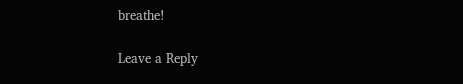breathe!

Leave a Reply